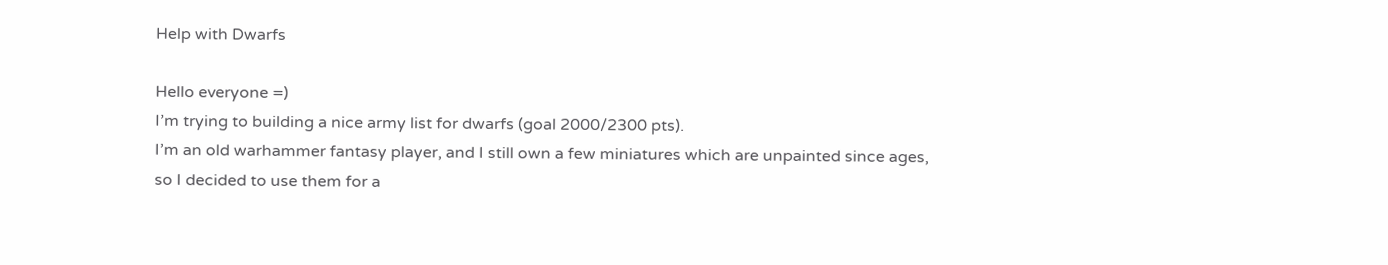Help with Dwarfs

Hello everyone =)
I’m trying to building a nice army list for dwarfs (goal 2000/2300 pts).
I’m an old warhammer fantasy player, and I still own a few miniatures which are unpainted since ages, so I decided to use them for a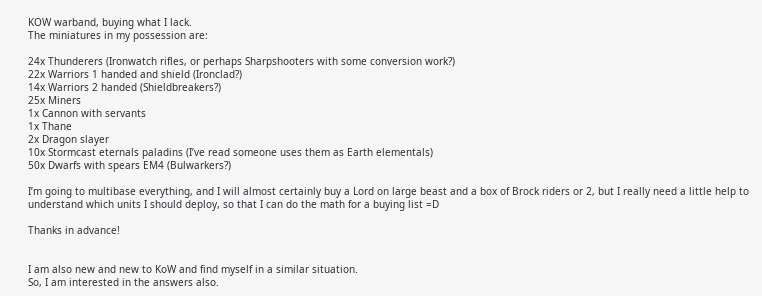KOW warband, buying what I lack.
The miniatures in my possession are:

24x Thunderers (Ironwatch rifles, or perhaps Sharpshooters with some conversion work?)
22x Warriors 1 handed and shield (Ironclad?)
14x Warriors 2 handed (Shieldbreakers?)
25x Miners
1x Cannon with servants
1x Thane
2x Dragon slayer
10x Stormcast eternals paladins (I’ve read someone uses them as Earth elementals)
50x Dwarfs with spears EM4 (Bulwarkers?)

I’m going to multibase everything, and I will almost certainly buy a Lord on large beast and a box of Brock riders or 2, but I really need a little help to understand which units I should deploy, so that I can do the math for a buying list =D

Thanks in advance!


I am also new and new to KoW and find myself in a similar situation.
So, I am interested in the answers also.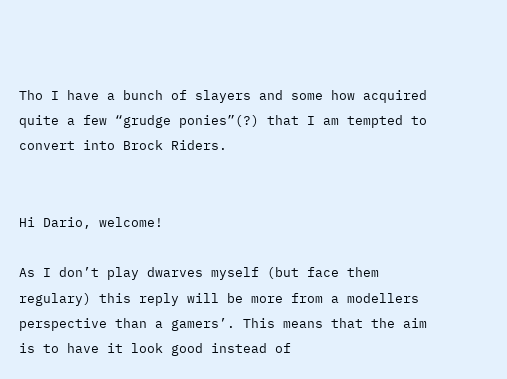Tho I have a bunch of slayers and some how acquired quite a few “grudge ponies”(?) that I am tempted to convert into Brock Riders.


Hi Dario, welcome!

As I don’t play dwarves myself (but face them regulary) this reply will be more from a modellers perspective than a gamers’. This means that the aim is to have it look good instead of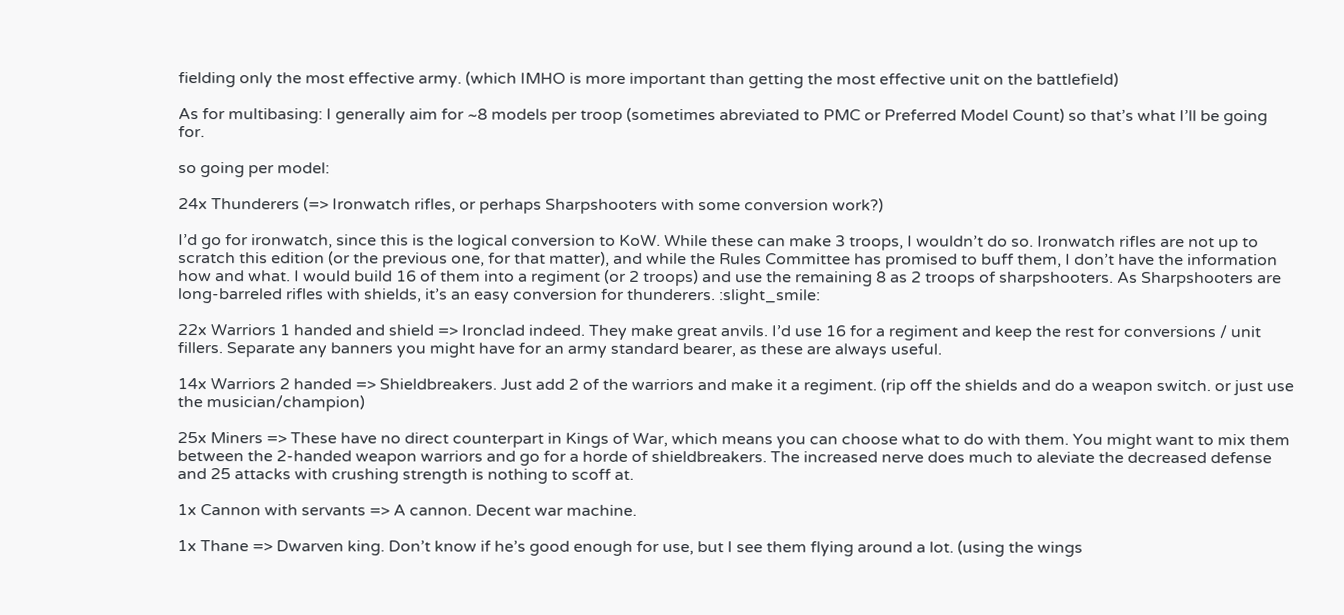fielding only the most effective army. (which IMHO is more important than getting the most effective unit on the battlefield)

As for multibasing: I generally aim for ~8 models per troop (sometimes abreviated to PMC or Preferred Model Count) so that’s what I’ll be going for.

so going per model:

24x Thunderers (=> Ironwatch rifles, or perhaps Sharpshooters with some conversion work?)

I’d go for ironwatch, since this is the logical conversion to KoW. While these can make 3 troops, I wouldn’t do so. Ironwatch rifles are not up to scratch this edition (or the previous one, for that matter), and while the Rules Committee has promised to buff them, I don’t have the information how and what. I would build 16 of them into a regiment (or 2 troops) and use the remaining 8 as 2 troops of sharpshooters. As Sharpshooters are long-barreled rifles with shields, it’s an easy conversion for thunderers. :slight_smile:

22x Warriors 1 handed and shield => Ironclad indeed. They make great anvils. I’d use 16 for a regiment and keep the rest for conversions / unit fillers. Separate any banners you might have for an army standard bearer, as these are always useful.

14x Warriors 2 handed => Shieldbreakers. Just add 2 of the warriors and make it a regiment. (rip off the shields and do a weapon switch. or just use the musician/champion)

25x Miners => These have no direct counterpart in Kings of War, which means you can choose what to do with them. You might want to mix them between the 2-handed weapon warriors and go for a horde of shieldbreakers. The increased nerve does much to aleviate the decreased defense and 25 attacks with crushing strength is nothing to scoff at.

1x Cannon with servants => A cannon. Decent war machine.

1x Thane => Dwarven king. Don’t know if he’s good enough for use, but I see them flying around a lot. (using the wings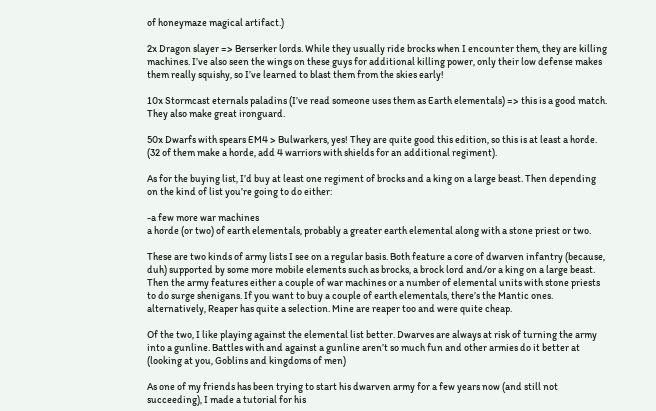of honeymaze magical artifact.)

2x Dragon slayer => Berserker lords. While they usually ride brocks when I encounter them, they are killing machines. I’ve also seen the wings on these guys for additional killing power, only their low defense makes them really squishy, so I’ve learned to blast them from the skies early!

10x Stormcast eternals paladins (I’ve read someone uses them as Earth elementals) => this is a good match. They also make great ironguard.

50x Dwarfs with spears EM4 > Bulwarkers, yes! They are quite good this edition, so this is at least a horde. (32 of them make a horde, add 4 warriors with shields for an additional regiment).

As for the buying list, I’d buy at least one regiment of brocks and a king on a large beast. Then depending on the kind of list you’re going to do either:

-a few more war machines
a horde (or two) of earth elementals, probably a greater earth elemental along with a stone priest or two.

These are two kinds of army lists I see on a regular basis. Both feature a core of dwarven infantry (because, duh) supported by some more mobile elements such as brocks, a brock lord and/or a king on a large beast. Then the army features either a couple of war machines or a number of elemental units with stone priests to do surge shenigans. If you want to buy a couple of earth elementals, there’s the Mantic ones. alternatively, Reaper has quite a selection. Mine are reaper too and were quite cheap.

Of the two, I like playing against the elemental list better. Dwarves are always at risk of turning the army into a gunline. Battles with and against a gunline aren’t so much fun and other armies do it better at (looking at you, Goblins and kingdoms of men)

As one of my friends has been trying to start his dwarven army for a few years now (and still not succeeding), I made a tutorial for his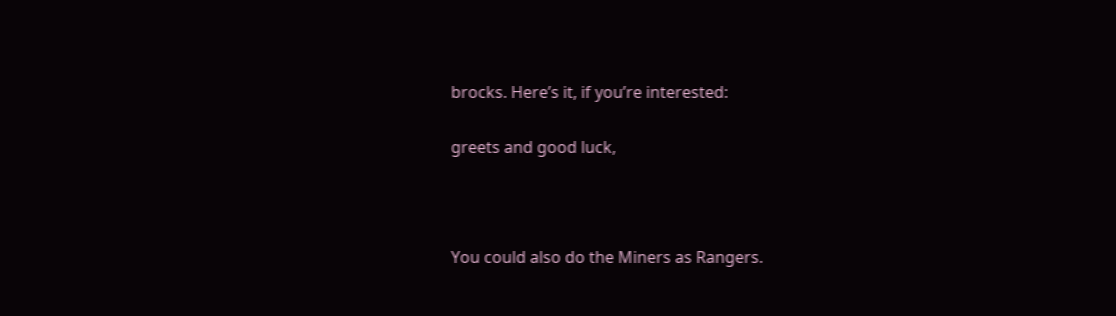brocks. Here’s it, if you’re interested:

greets and good luck,



You could also do the Miners as Rangers.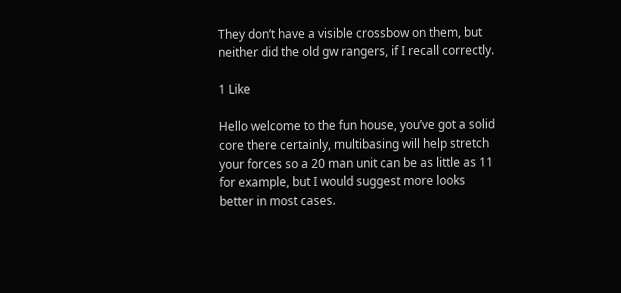They don’t have a visible crossbow on them, but neither did the old gw rangers, if I recall correctly.

1 Like

Hello welcome to the fun house, you’ve got a solid core there certainly, multibasing will help stretch your forces so a 20 man unit can be as little as 11 for example, but I would suggest more looks better in most cases.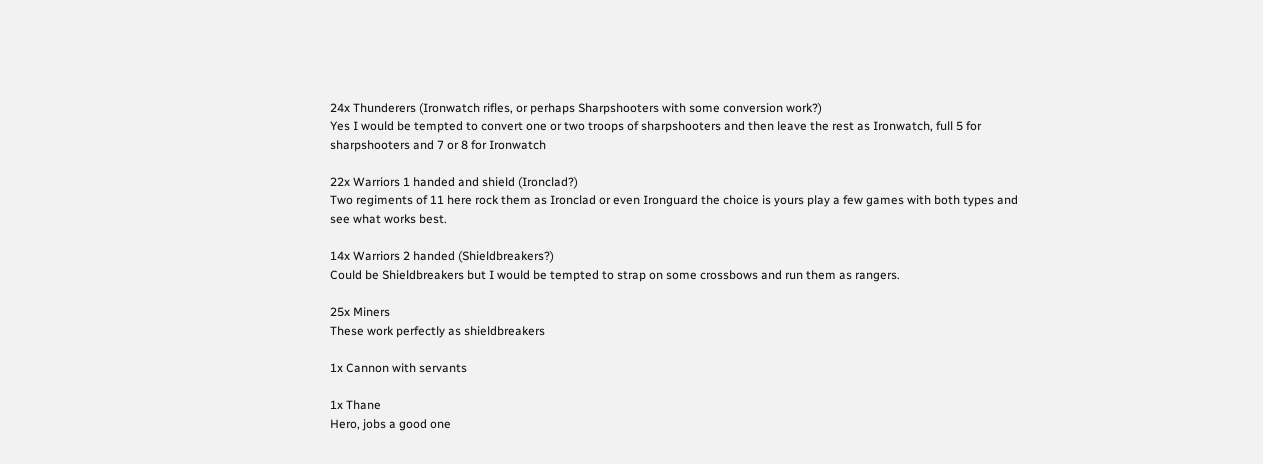24x Thunderers (Ironwatch rifles, or perhaps Sharpshooters with some conversion work?)
Yes I would be tempted to convert one or two troops of sharpshooters and then leave the rest as Ironwatch, full 5 for sharpshooters and 7 or 8 for Ironwatch

22x Warriors 1 handed and shield (Ironclad?)
Two regiments of 11 here rock them as Ironclad or even Ironguard the choice is yours play a few games with both types and see what works best.

14x Warriors 2 handed (Shieldbreakers?)
Could be Shieldbreakers but I would be tempted to strap on some crossbows and run them as rangers.

25x Miners
These work perfectly as shieldbreakers

1x Cannon with servants

1x Thane
Hero, jobs a good one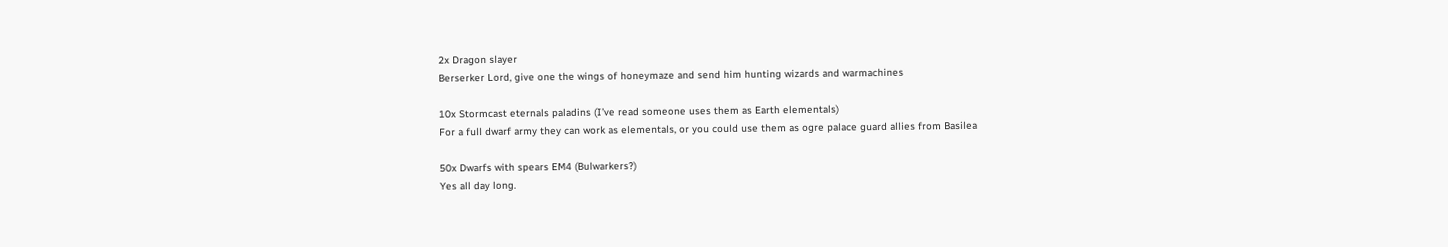2x Dragon slayer
Berserker Lord, give one the wings of honeymaze and send him hunting wizards and warmachines

10x Stormcast eternals paladins (I’ve read someone uses them as Earth elementals)
For a full dwarf army they can work as elementals, or you could use them as ogre palace guard allies from Basilea

50x Dwarfs with spears EM4 (Bulwarkers?)
Yes all day long.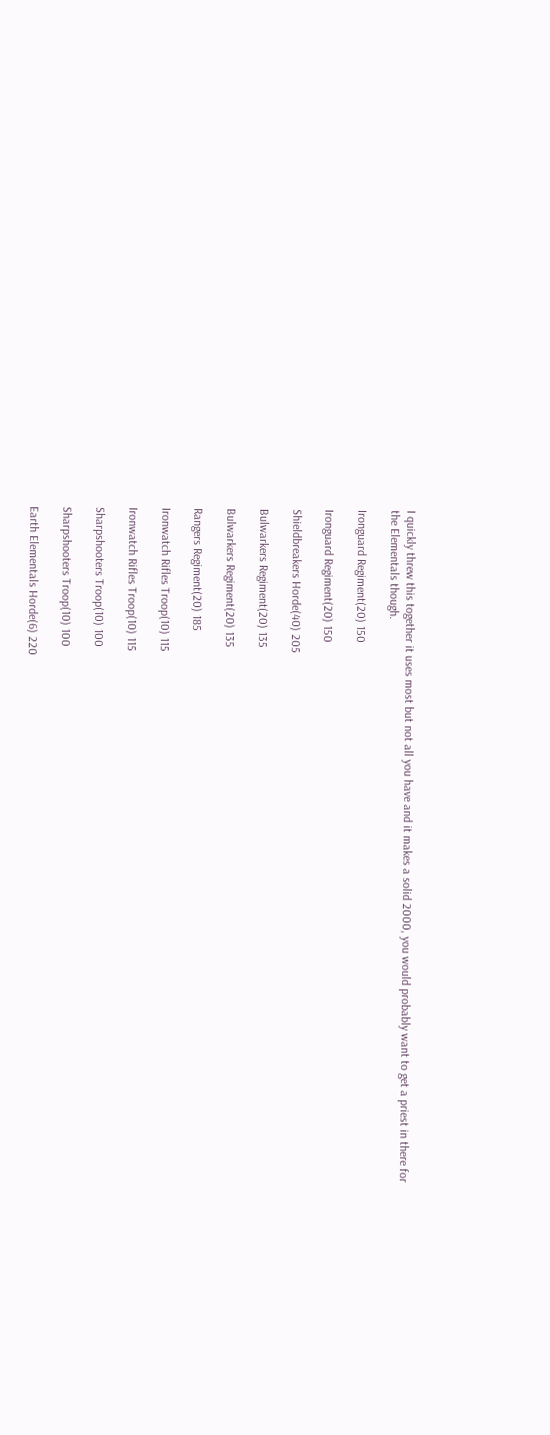I quickly threw this together it uses most but not all you have and it makes a solid 2000, you would probably want to get a priest in there for the Elementals though.

Ironguard Regiment(20) 150

Ironguard Regiment(20) 150

Shieldbreakers Horde(40) 205

Bulwarkers Regiment(20) 135

Bulwarkers Regiment(20) 135

Rangers Regiment(20) 185

Ironwatch Rifles Troop(10) 115

Ironwatch Rifles Troop(10) 115

Sharpshooters Troop(10) 100

Sharpshooters Troop(10) 100

Earth Elementals Horde(6) 220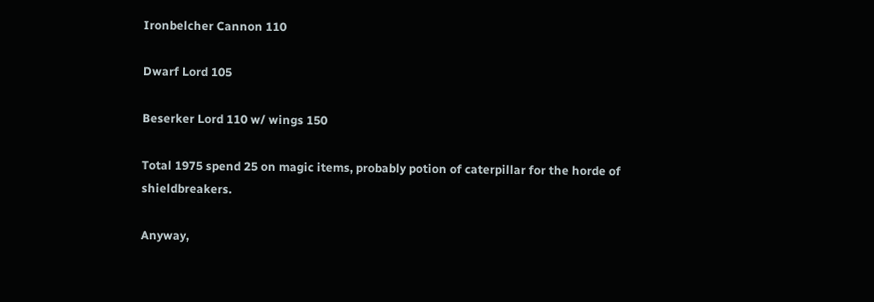Ironbelcher Cannon 110

Dwarf Lord 105

Beserker Lord 110 w/ wings 150

Total 1975 spend 25 on magic items, probably potion of caterpillar for the horde of shieldbreakers.

Anyway,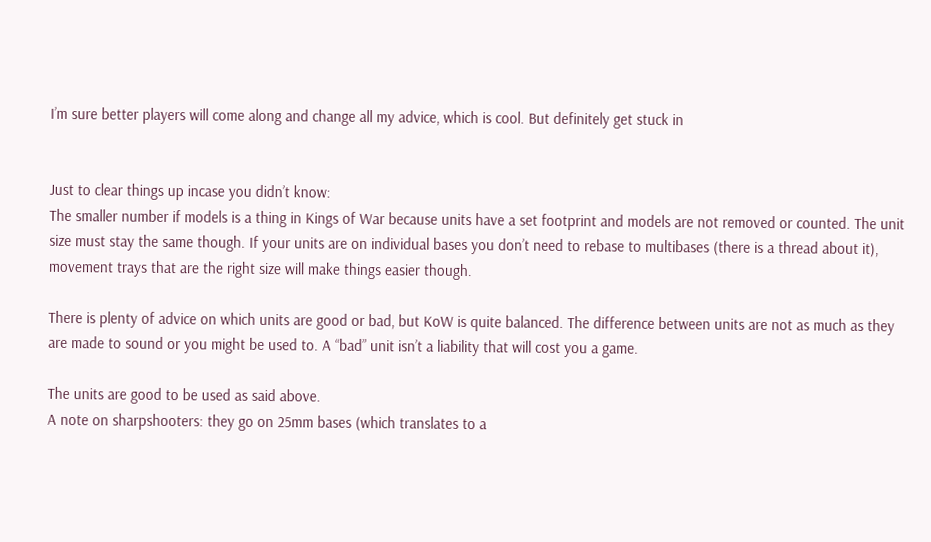I’m sure better players will come along and change all my advice, which is cool. But definitely get stuck in


Just to clear things up incase you didn’t know:
The smaller number if models is a thing in Kings of War because units have a set footprint and models are not removed or counted. The unit size must stay the same though. If your units are on individual bases you don’t need to rebase to multibases (there is a thread about it), movement trays that are the right size will make things easier though.

There is plenty of advice on which units are good or bad, but KoW is quite balanced. The difference between units are not as much as they are made to sound or you might be used to. A “bad” unit isn’t a liability that will cost you a game.

The units are good to be used as said above.
A note on sharpshooters: they go on 25mm bases (which translates to a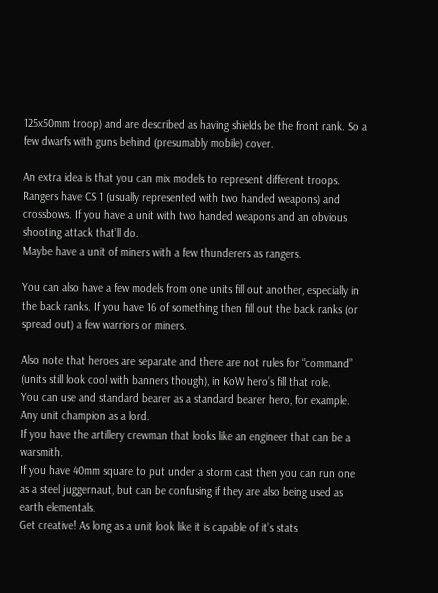125x50mm troop) and are described as having shields be the front rank. So a few dwarfs with guns behind (presumably mobile) cover.

An extra idea is that you can mix models to represent different troops. Rangers have CS 1 (usually represented with two handed weapons) and crossbows. If you have a unit with two handed weapons and an obvious shooting attack that’ll do.
Maybe have a unit of miners with a few thunderers as rangers.

You can also have a few models from one units fill out another, especially in the back ranks. If you have 16 of something then fill out the back ranks (or spread out) a few warriors or miners.

Also note that heroes are separate and there are not rules for “command” (units still look cool with banners though), in KoW hero’s fill that role.
You can use and standard bearer as a standard bearer hero, for example. Any unit champion as a lord.
If you have the artillery crewman that looks like an engineer that can be a warsmith.
If you have 40mm square to put under a storm cast then you can run one as a steel juggernaut, but can be confusing if they are also being used as earth elementals.
Get creative! As long as a unit look like it is capable of it’s stats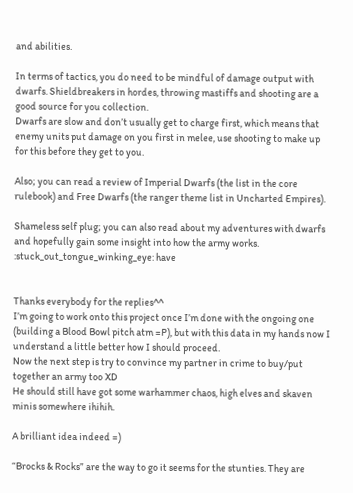and abilities.

In terms of tactics, you do need to be mindful of damage output with dwarfs. Shieldbreakers in hordes, throwing mastiffs and shooting are a good source for you collection.
Dwarfs are slow and don’t usually get to charge first, which means that enemy units put damage on you first in melee, use shooting to make up for this before they get to you.

Also; you can read a review of Imperial Dwarfs (the list in the core rulebook) and Free Dwarfs (the ranger theme list in Uncharted Empires).

Shameless self plug; you can also read about my adventures with dwarfs and hopefully gain some insight into how the army works. :stuck_out_tongue_winking_eye: have


Thanks everybody for the replies^^
I’m going to work onto this project once I’m done with the ongoing one (building a Blood Bowl pitch atm =P), but with this data in my hands now I understand a little better how I should proceed.
Now the next step is try to convince my partner in crime to buy/put together an army too XD
He should still have got some warhammer chaos, high elves and skaven minis somewhere ihihih.

A brilliant idea indeed =)

“Brocks & Rocks” are the way to go it seems for the stunties. They are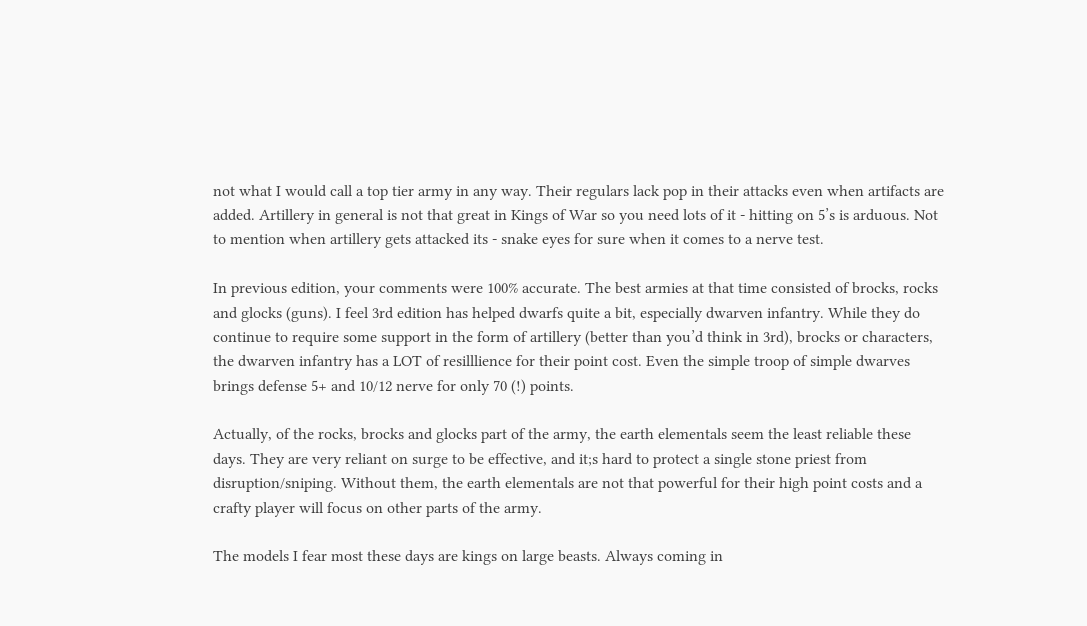not what I would call a top tier army in any way. Their regulars lack pop in their attacks even when artifacts are added. Artillery in general is not that great in Kings of War so you need lots of it - hitting on 5’s is arduous. Not to mention when artillery gets attacked its - snake eyes for sure when it comes to a nerve test.

In previous edition, your comments were 100% accurate. The best armies at that time consisted of brocks, rocks and glocks (guns). I feel 3rd edition has helped dwarfs quite a bit, especially dwarven infantry. While they do continue to require some support in the form of artillery (better than you’d think in 3rd), brocks or characters, the dwarven infantry has a LOT of resilllience for their point cost. Even the simple troop of simple dwarves brings defense 5+ and 10/12 nerve for only 70 (!) points.

Actually, of the rocks, brocks and glocks part of the army, the earth elementals seem the least reliable these days. They are very reliant on surge to be effective, and it;s hard to protect a single stone priest from disruption/sniping. Without them, the earth elementals are not that powerful for their high point costs and a crafty player will focus on other parts of the army.

The models I fear most these days are kings on large beasts. Always coming in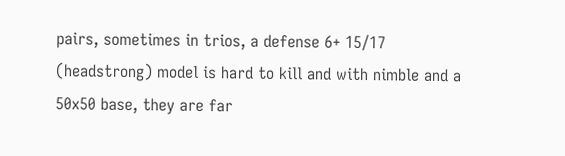pairs, sometimes in trios, a defense 6+ 15/17 (headstrong) model is hard to kill and with nimble and a 50x50 base, they are far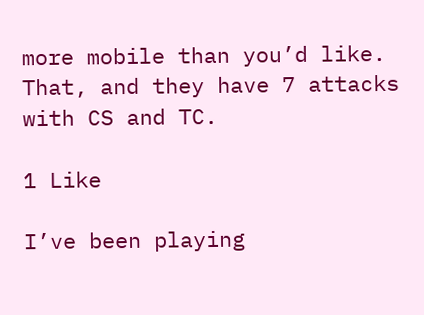more mobile than you’d like. That, and they have 7 attacks with CS and TC.

1 Like

I’ve been playing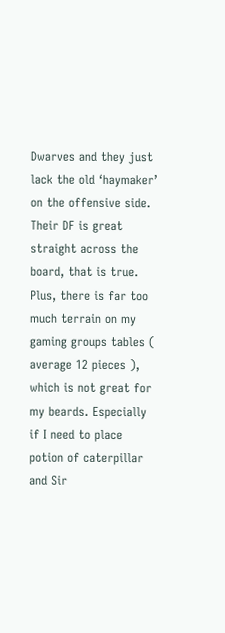Dwarves and they just lack the old ‘haymaker’ on the offensive side. Their DF is great straight across the board, that is true. Plus, there is far too much terrain on my gaming groups tables ( average 12 pieces ), which is not great for my beards. Especially if I need to place potion of caterpillar and Sir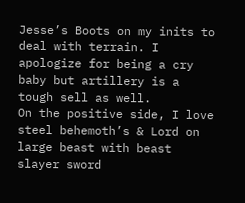Jesse’s Boots on my inits to deal with terrain. I apologize for being a cry baby but artillery is a tough sell as well.
On the positive side, I love steel behemoth’s & Lord on large beast with beast slayer sword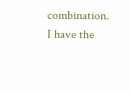combination. I have the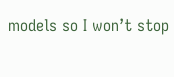models so I won’t stop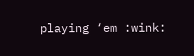playing ‘em :wink: